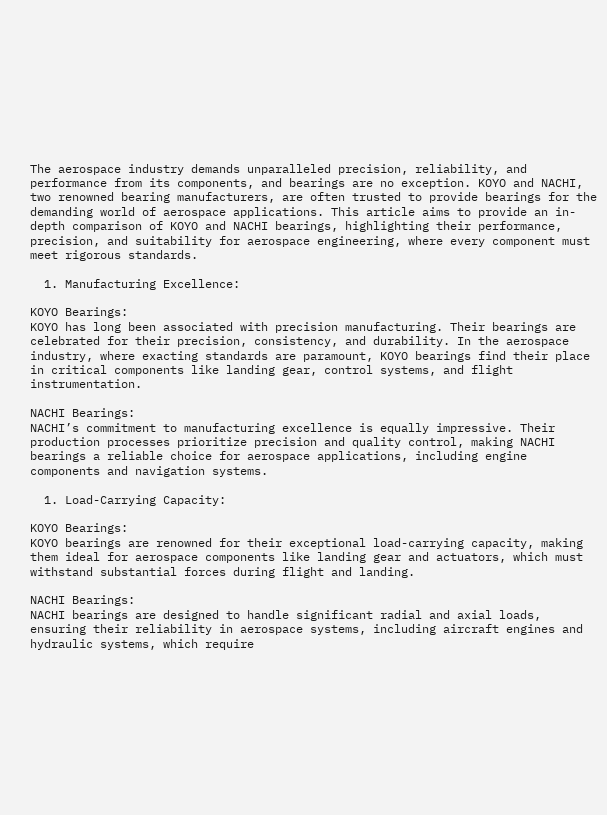The aerospace industry demands unparalleled precision, reliability, and performance from its components, and bearings are no exception. KOYO and NACHI, two renowned bearing manufacturers, are often trusted to provide bearings for the demanding world of aerospace applications. This article aims to provide an in-depth comparison of KOYO and NACHI bearings, highlighting their performance, precision, and suitability for aerospace engineering, where every component must meet rigorous standards.

  1. Manufacturing Excellence:

KOYO Bearings:
KOYO has long been associated with precision manufacturing. Their bearings are celebrated for their precision, consistency, and durability. In the aerospace industry, where exacting standards are paramount, KOYO bearings find their place in critical components like landing gear, control systems, and flight instrumentation.

NACHI Bearings:
NACHI’s commitment to manufacturing excellence is equally impressive. Their production processes prioritize precision and quality control, making NACHI bearings a reliable choice for aerospace applications, including engine components and navigation systems.

  1. Load-Carrying Capacity:

KOYO Bearings:
KOYO bearings are renowned for their exceptional load-carrying capacity, making them ideal for aerospace components like landing gear and actuators, which must withstand substantial forces during flight and landing.

NACHI Bearings:
NACHI bearings are designed to handle significant radial and axial loads, ensuring their reliability in aerospace systems, including aircraft engines and hydraulic systems, which require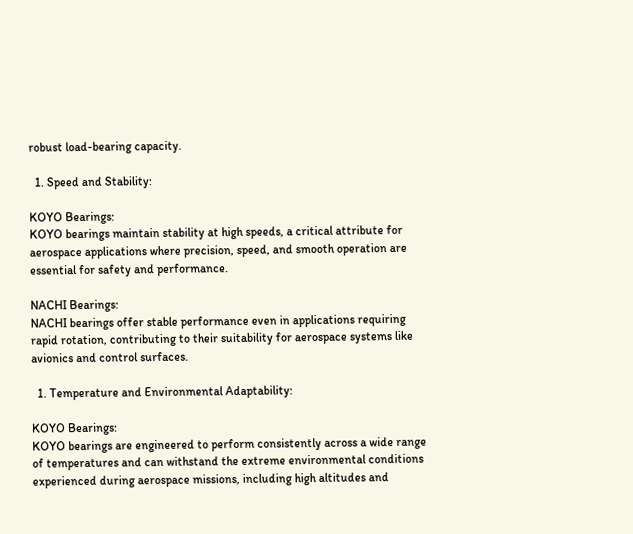robust load-bearing capacity.

  1. Speed and Stability:

KOYO Bearings:
KOYO bearings maintain stability at high speeds, a critical attribute for aerospace applications where precision, speed, and smooth operation are essential for safety and performance.

NACHI Bearings:
NACHI bearings offer stable performance even in applications requiring rapid rotation, contributing to their suitability for aerospace systems like avionics and control surfaces.

  1. Temperature and Environmental Adaptability:

KOYO Bearings:
KOYO bearings are engineered to perform consistently across a wide range of temperatures and can withstand the extreme environmental conditions experienced during aerospace missions, including high altitudes and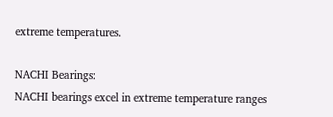extreme temperatures.

NACHI Bearings:
NACHI bearings excel in extreme temperature ranges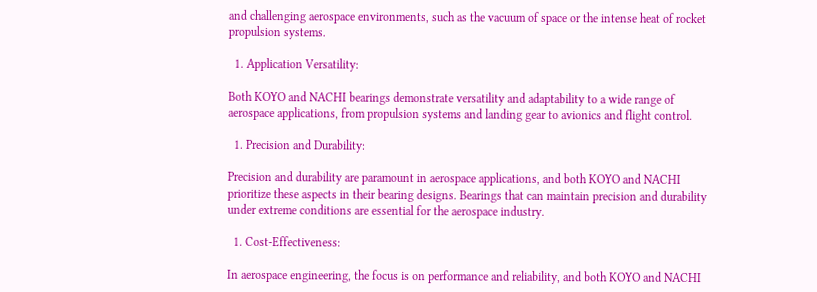and challenging aerospace environments, such as the vacuum of space or the intense heat of rocket propulsion systems.

  1. Application Versatility:

Both KOYO and NACHI bearings demonstrate versatility and adaptability to a wide range of aerospace applications, from propulsion systems and landing gear to avionics and flight control.

  1. Precision and Durability:

Precision and durability are paramount in aerospace applications, and both KOYO and NACHI prioritize these aspects in their bearing designs. Bearings that can maintain precision and durability under extreme conditions are essential for the aerospace industry.

  1. Cost-Effectiveness:

In aerospace engineering, the focus is on performance and reliability, and both KOYO and NACHI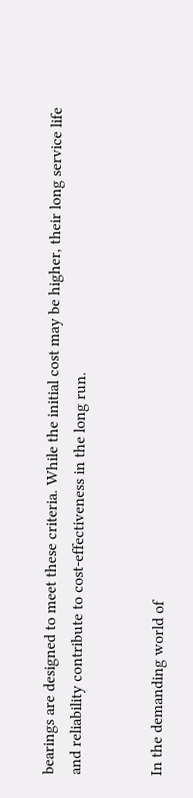bearings are designed to meet these criteria. While the initial cost may be higher, their long service life and reliability contribute to cost-effectiveness in the long run.


In the demanding world of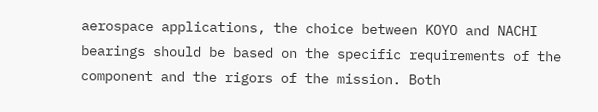aerospace applications, the choice between KOYO and NACHI bearings should be based on the specific requirements of the component and the rigors of the mission. Both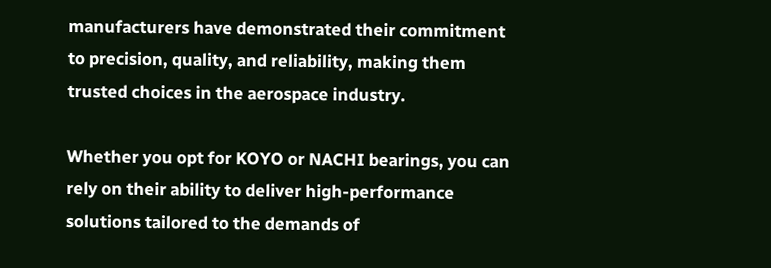manufacturers have demonstrated their commitment to precision, quality, and reliability, making them trusted choices in the aerospace industry.

Whether you opt for KOYO or NACHI bearings, you can rely on their ability to deliver high-performance solutions tailored to the demands of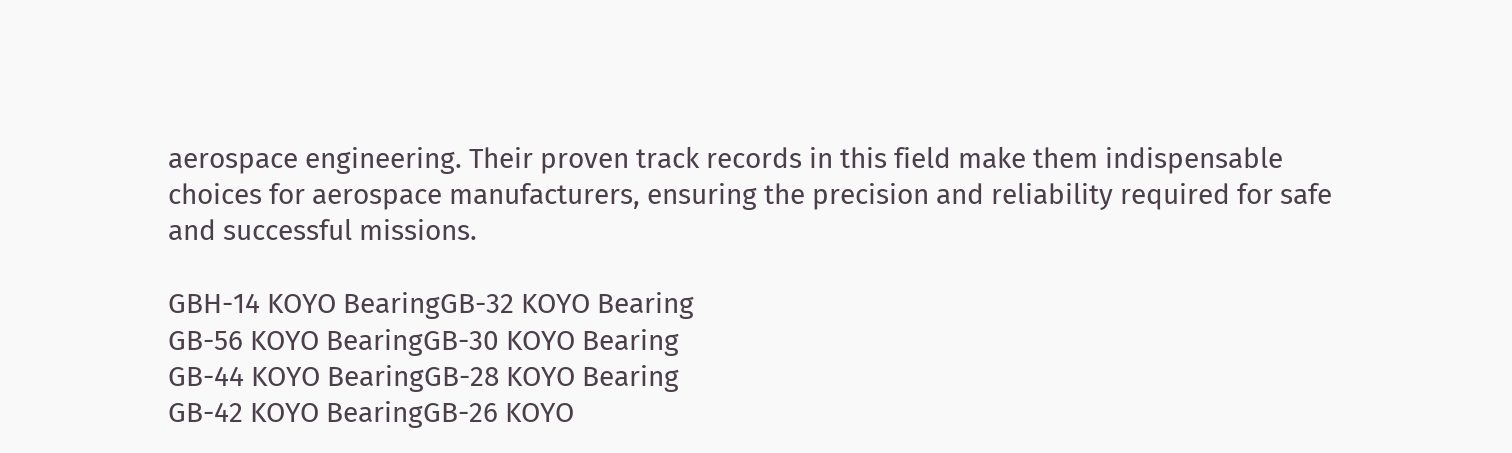aerospace engineering. Their proven track records in this field make them indispensable choices for aerospace manufacturers, ensuring the precision and reliability required for safe and successful missions.

GBH-14 KOYO BearingGB-32 KOYO Bearing
GB-56 KOYO BearingGB-30 KOYO Bearing
GB-44 KOYO BearingGB-28 KOYO Bearing
GB-42 KOYO BearingGB-26 KOYO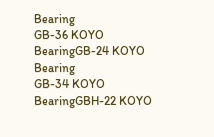Bearing
GB-36 KOYO BearingGB-24 KOYO Bearing
GB-34 KOYO BearingGBH-22 KOYO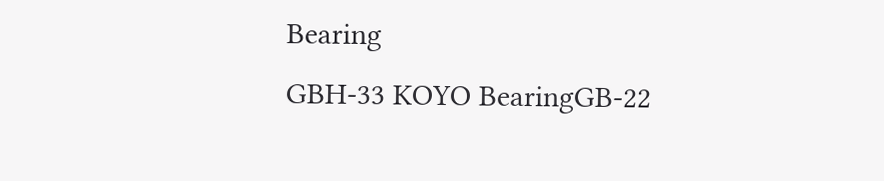Bearing
GBH-33 KOYO BearingGB-22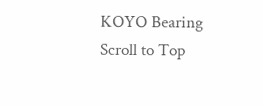KOYO Bearing
Scroll to Top